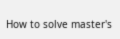How to solve master's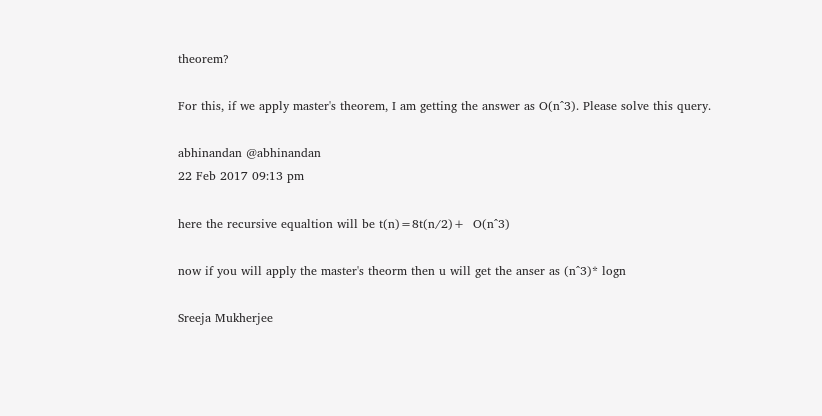theorem?

For this, if we apply master's theorem, I am getting the answer as O(n^3). Please solve this query.

abhinandan @abhinandan
22 Feb 2017 09:13 pm

here the recursive equaltion will be t(n)=8t(n/2)+  O(n^3)

now if you will apply the master's theorm then u will get the anser as (n^3)* logn

Sreeja Mukherjee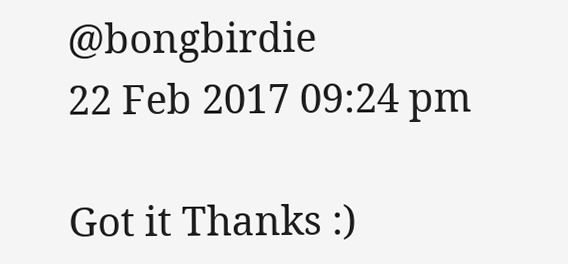@bongbirdie
22 Feb 2017 09:24 pm

Got it Thanks :)